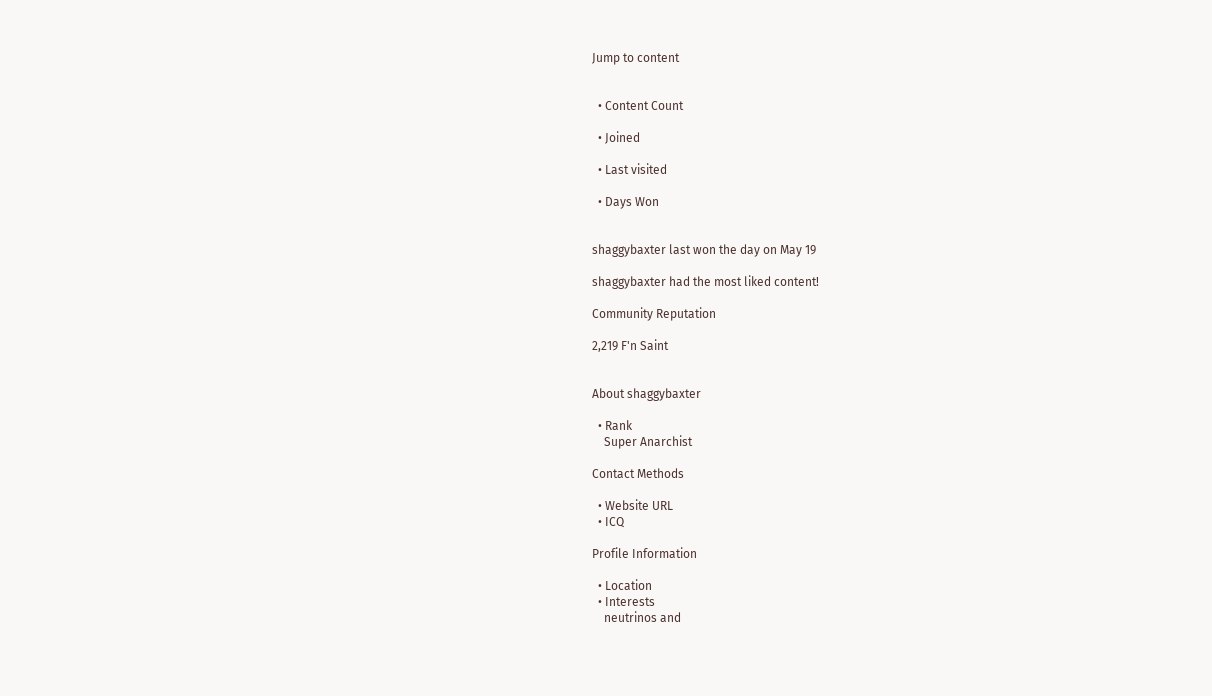Jump to content


  • Content Count

  • Joined

  • Last visited

  • Days Won


shaggybaxter last won the day on May 19

shaggybaxter had the most liked content!

Community Reputation

2,219 F'n Saint


About shaggybaxter

  • Rank
    Super Anarchist

Contact Methods

  • Website URL
  • ICQ

Profile Information

  • Location
  • Interests
    neutrinos and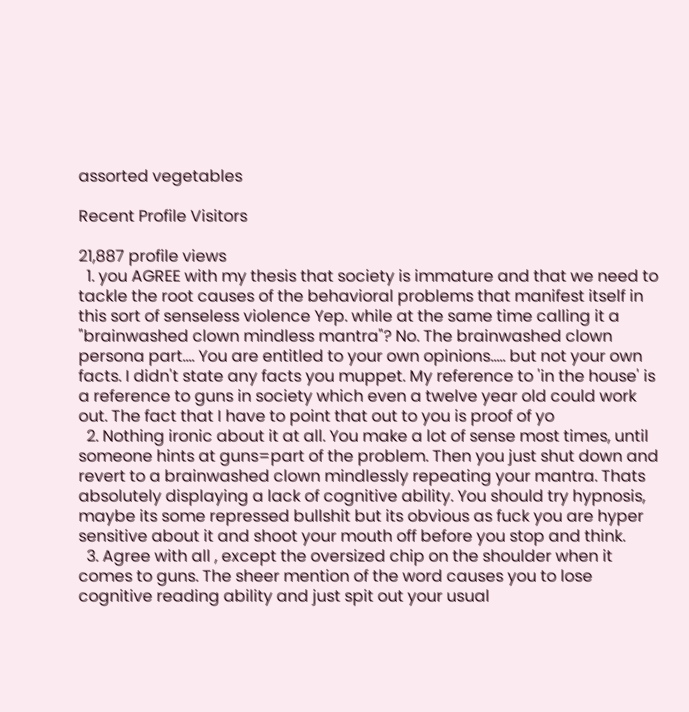assorted vegetables

Recent Profile Visitors

21,887 profile views
  1. you AGREE with my thesis that society is immature and that we need to tackle the root causes of the behavioral problems that manifest itself in this sort of senseless violence Yep. while at the same time calling it a "brainwashed clown mindless mantra"? No. The brainwashed clown persona part.... You are entitled to your own opinions..... but not your own facts. I didn't state any facts you muppet. My reference to 'in the house' is a reference to guns in society which even a twelve year old could work out. The fact that I have to point that out to you is proof of yo
  2. Nothing ironic about it at all. You make a lot of sense most times, until someone hints at guns=part of the problem. Then you just shut down and revert to a brainwashed clown mindlessly repeating your mantra. Thats absolutely displaying a lack of cognitive ability. You should try hypnosis, maybe its some repressed bullshit but its obvious as fuck you are hyper sensitive about it and shoot your mouth off before you stop and think.
  3. Agree with all , except the oversized chip on the shoulder when it comes to guns. The sheer mention of the word causes you to lose cognitive reading ability and just spit out your usual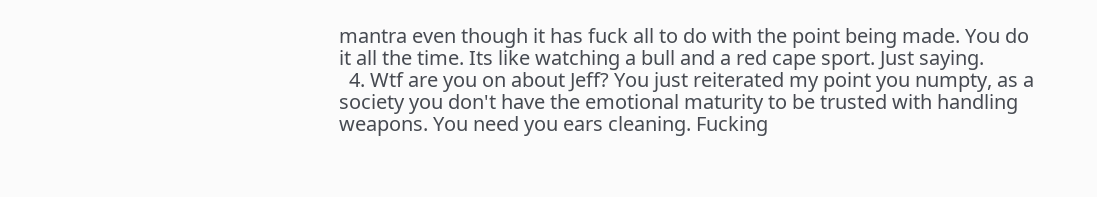mantra even though it has fuck all to do with the point being made. You do it all the time. Its like watching a bull and a red cape sport. Just saying.
  4. Wtf are you on about Jeff? You just reiterated my point you numpty, as a society you don't have the emotional maturity to be trusted with handling weapons. You need you ears cleaning. Fucking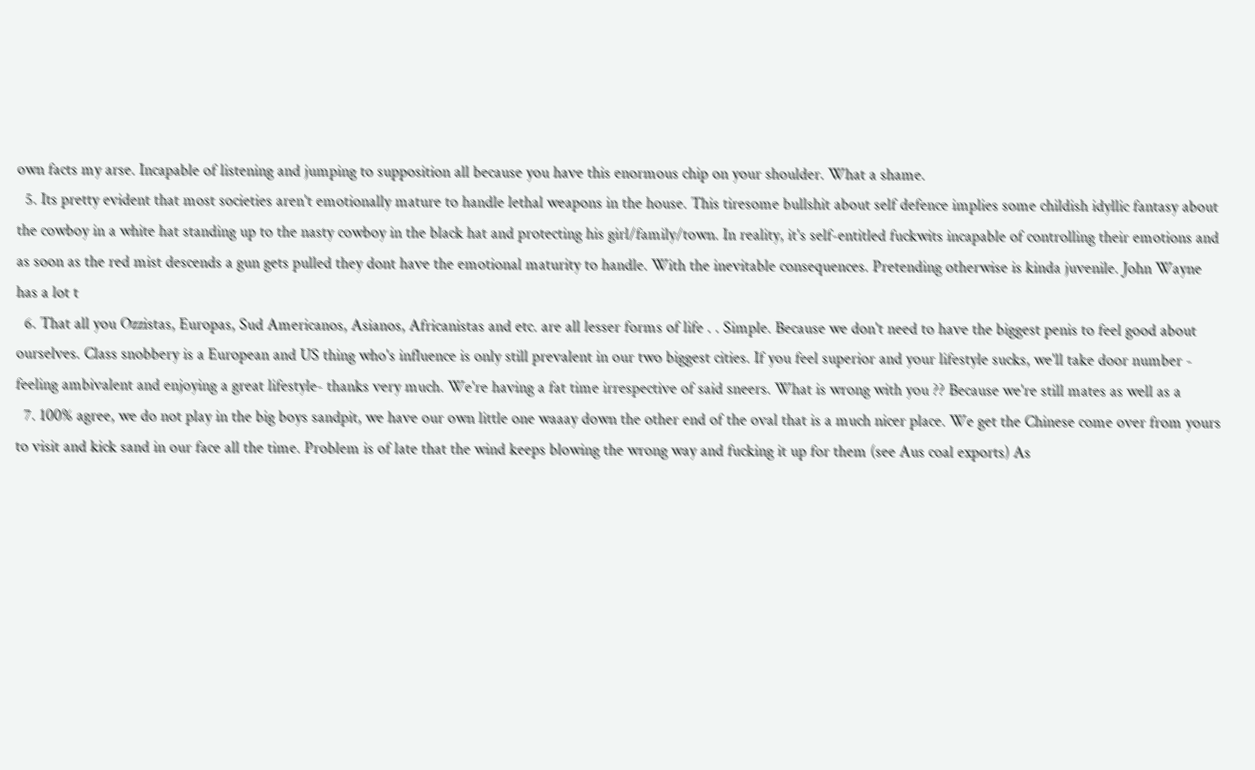own facts my arse. Incapable of listening and jumping to supposition all because you have this enormous chip on your shoulder. What a shame.
  5. Its pretty evident that most societies aren't emotionally mature to handle lethal weapons in the house. This tiresome bullshit about self defence implies some childish idyllic fantasy about the cowboy in a white hat standing up to the nasty cowboy in the black hat and protecting his girl/family/town. In reality, it's self-entitled fuckwits incapable of controlling their emotions and as soon as the red mist descends a gun gets pulled they dont have the emotional maturity to handle. With the inevitable consequences. Pretending otherwise is kinda juvenile. John Wayne has a lot t
  6. That all you Ozzistas, Europas, Sud Americanos, Asianos, Africanistas and etc. are all lesser forms of life . . Simple. Because we don't need to have the biggest penis to feel good about ourselves. Class snobbery is a European and US thing who's influence is only still prevalent in our two biggest cities. If you feel superior and your lifestyle sucks, we'll take door number - feeling ambivalent and enjoying a great lifestyle- thanks very much. We're having a fat time irrespective of said sneers. What is wrong with you ?? Because we're still mates as well as a
  7. 100% agree, we do not play in the big boys sandpit, we have our own little one waaay down the other end of the oval that is a much nicer place. We get the Chinese come over from yours to visit and kick sand in our face all the time. Problem is of late that the wind keeps blowing the wrong way and fucking it up for them (see Aus coal exports) As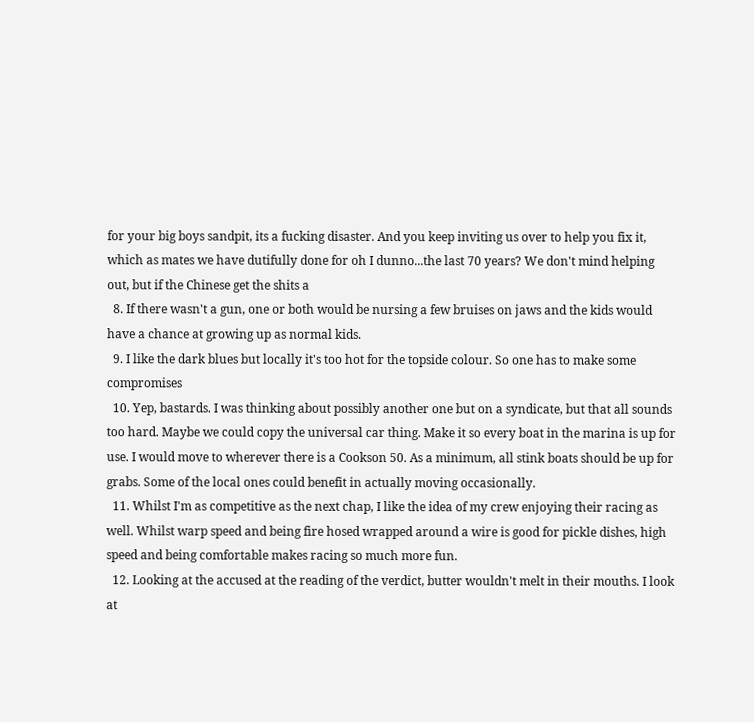for your big boys sandpit, its a fucking disaster. And you keep inviting us over to help you fix it, which as mates we have dutifully done for oh I dunno...the last 70 years? We don't mind helping out, but if the Chinese get the shits a
  8. If there wasn't a gun, one or both would be nursing a few bruises on jaws and the kids would have a chance at growing up as normal kids.
  9. I like the dark blues but locally it's too hot for the topside colour. So one has to make some compromises
  10. Yep, bastards. I was thinking about possibly another one but on a syndicate, but that all sounds too hard. Maybe we could copy the universal car thing. Make it so every boat in the marina is up for use. I would move to wherever there is a Cookson 50. As a minimum, all stink boats should be up for grabs. Some of the local ones could benefit in actually moving occasionally.
  11. Whilst I'm as competitive as the next chap, I like the idea of my crew enjoying their racing as well. Whilst warp speed and being fire hosed wrapped around a wire is good for pickle dishes, high speed and being comfortable makes racing so much more fun.
  12. Looking at the accused at the reading of the verdict, butter wouldn't melt in their mouths. I look at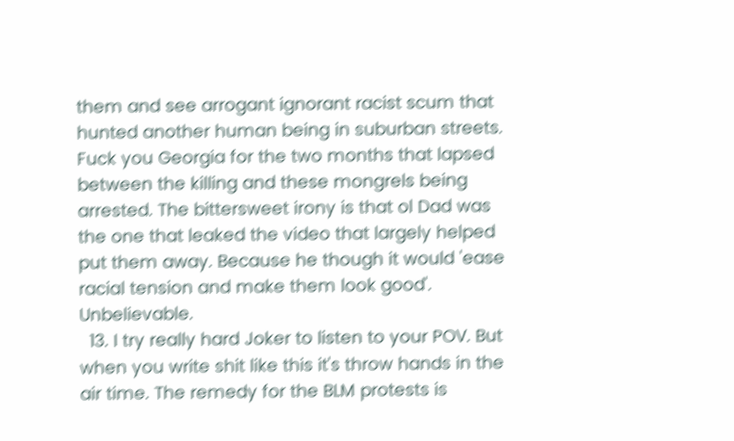them and see arrogant ignorant racist scum that hunted another human being in suburban streets. Fuck you Georgia for the two months that lapsed between the killing and these mongrels being arrested. The bittersweet irony is that ol Dad was the one that leaked the video that largely helped put them away. Because he though it would 'ease racial tension and make them look good'. Unbelievable.
  13. I try really hard Joker to listen to your POV. But when you write shit like this it's throw hands in the air time. The remedy for the BLM protests is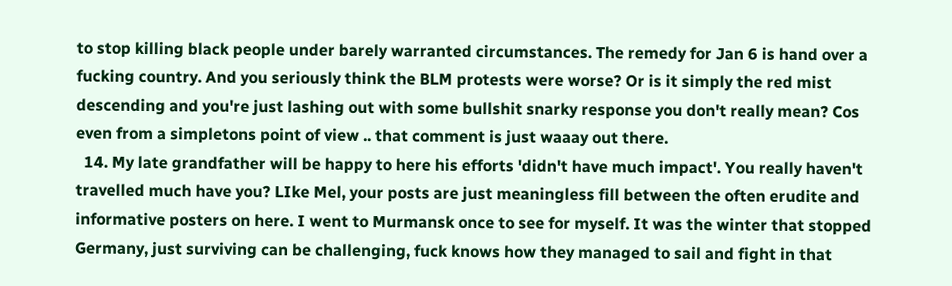to stop killing black people under barely warranted circumstances. The remedy for Jan 6 is hand over a fucking country. And you seriously think the BLM protests were worse? Or is it simply the red mist descending and you're just lashing out with some bullshit snarky response you don't really mean? Cos even from a simpletons point of view .. that comment is just waaay out there.
  14. My late grandfather will be happy to here his efforts 'didn't have much impact'. You really haven't travelled much have you? LIke Mel, your posts are just meaningless fill between the often erudite and informative posters on here. I went to Murmansk once to see for myself. It was the winter that stopped Germany, just surviving can be challenging, fuck knows how they managed to sail and fight in that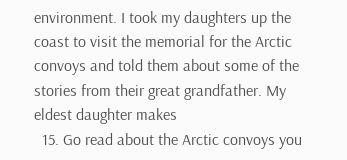environment. I took my daughters up the coast to visit the memorial for the Arctic convoys and told them about some of the stories from their great grandfather. My eldest daughter makes
  15. Go read about the Arctic convoys you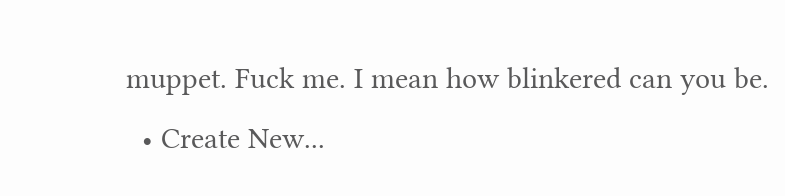muppet. Fuck me. I mean how blinkered can you be.
  • Create New...